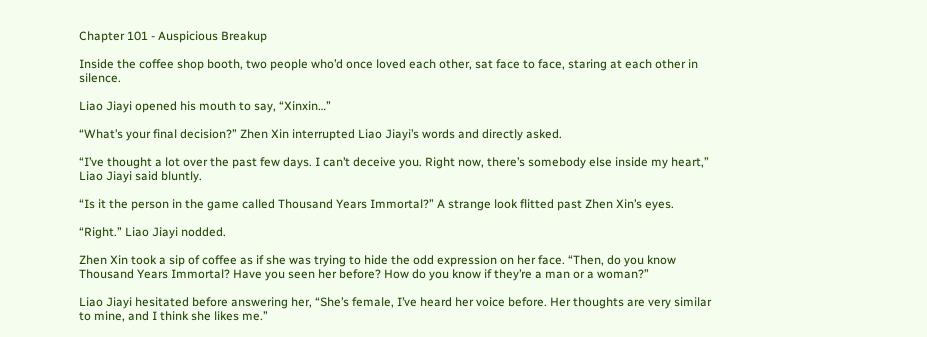Chapter 101 - Auspicious Breakup

Inside the coffee shop booth, two people who’d once loved each other, sat face to face, staring at each other in silence.

Liao Jiayi opened his mouth to say, “Xinxin…”

“What’s your final decision?” Zhen Xin interrupted Liao Jiayi’s words and directly asked.

“I’ve thought a lot over the past few days. I can’t deceive you. Right now, there’s somebody else inside my heart,” Liao Jiayi said bluntly.

“Is it the person in the game called Thousand Years Immortal?” A strange look flitted past Zhen Xin’s eyes.

“Right.” Liao Jiayi nodded.

Zhen Xin took a sip of coffee as if she was trying to hide the odd expression on her face. “Then, do you know Thousand Years Immortal? Have you seen her before? How do you know if they’re a man or a woman?”

Liao Jiayi hesitated before answering her, “She’s female, I’ve heard her voice before. Her thoughts are very similar to mine, and I think she likes me.”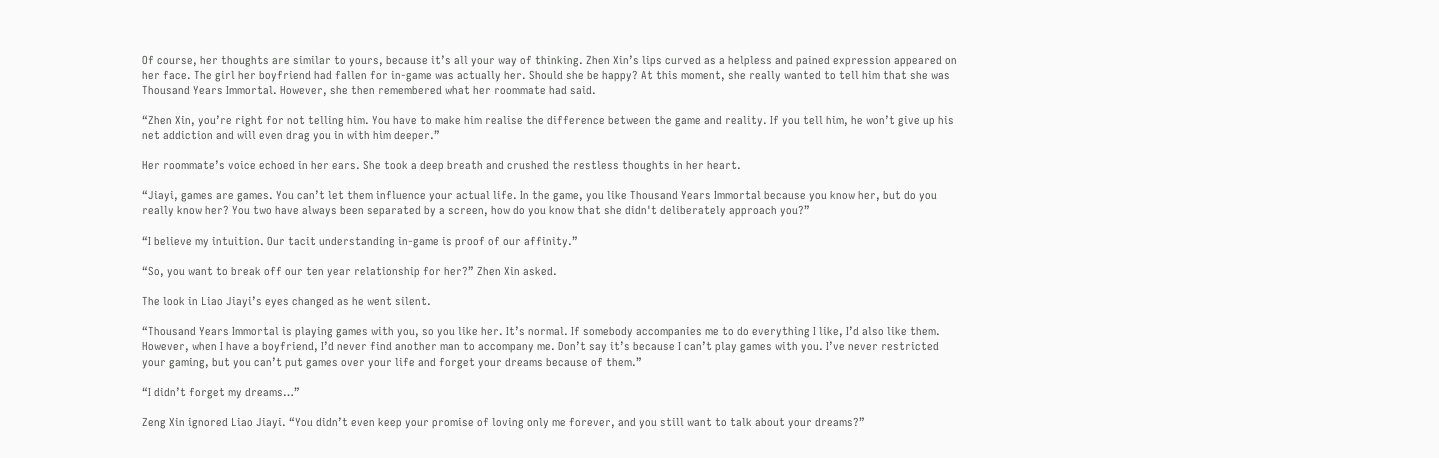Of course, her thoughts are similar to yours, because it’s all your way of thinking. Zhen Xin’s lips curved as a helpless and pained expression appeared on her face. The girl her boyfriend had fallen for in-game was actually her. Should she be happy? At this moment, she really wanted to tell him that she was Thousand Years Immortal. However, she then remembered what her roommate had said.

“Zhen Xin, you’re right for not telling him. You have to make him realise the difference between the game and reality. If you tell him, he won’t give up his net addiction and will even drag you in with him deeper.”

Her roommate’s voice echoed in her ears. She took a deep breath and crushed the restless thoughts in her heart.

“Jiayi, games are games. You can’t let them influence your actual life. In the game, you like Thousand Years Immortal because you know her, but do you really know her? You two have always been separated by a screen, how do you know that she didn't deliberately approach you?”

“I believe my intuition. Our tacit understanding in-game is proof of our affinity.”

“So, you want to break off our ten year relationship for her?” Zhen Xin asked.

The look in Liao Jiayi’s eyes changed as he went silent.

“Thousand Years Immortal is playing games with you, so you like her. It’s normal. If somebody accompanies me to do everything I like, I’d also like them. However, when I have a boyfriend, I’d never find another man to accompany me. Don’t say it’s because I can’t play games with you. I’ve never restricted your gaming, but you can’t put games over your life and forget your dreams because of them.”

“I didn’t forget my dreams…”

Zeng Xin ignored Liao Jiayi. “You didn’t even keep your promise of loving only me forever, and you still want to talk about your dreams?”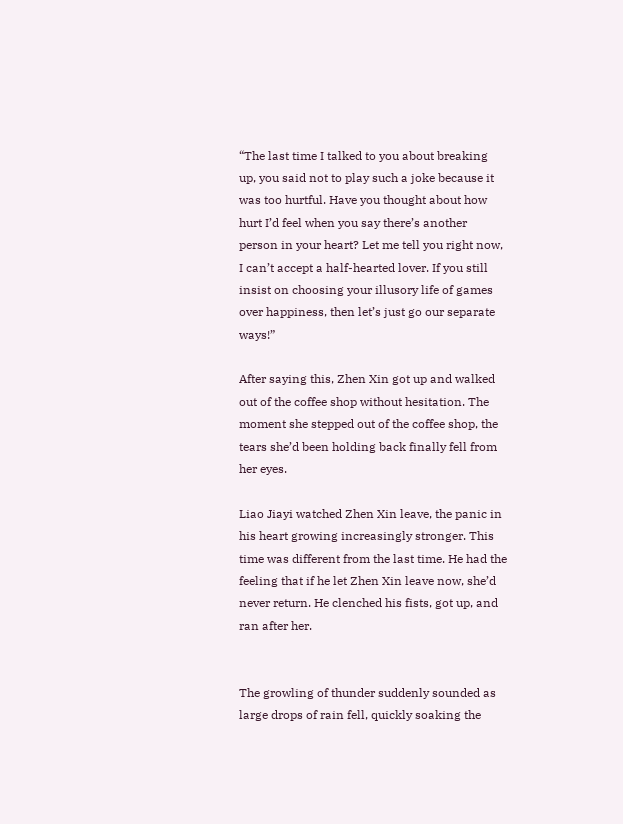“The last time I talked to you about breaking up, you said not to play such a joke because it was too hurtful. Have you thought about how hurt I’d feel when you say there’s another person in your heart? Let me tell you right now, I can’t accept a half-hearted lover. If you still insist on choosing your illusory life of games over happiness, then let’s just go our separate ways!”

After saying this, Zhen Xin got up and walked out of the coffee shop without hesitation. The moment she stepped out of the coffee shop, the tears she’d been holding back finally fell from her eyes.

Liao Jiayi watched Zhen Xin leave, the panic in his heart growing increasingly stronger. This time was different from the last time. He had the feeling that if he let Zhen Xin leave now, she’d never return. He clenched his fists, got up, and ran after her.


The growling of thunder suddenly sounded as large drops of rain fell, quickly soaking the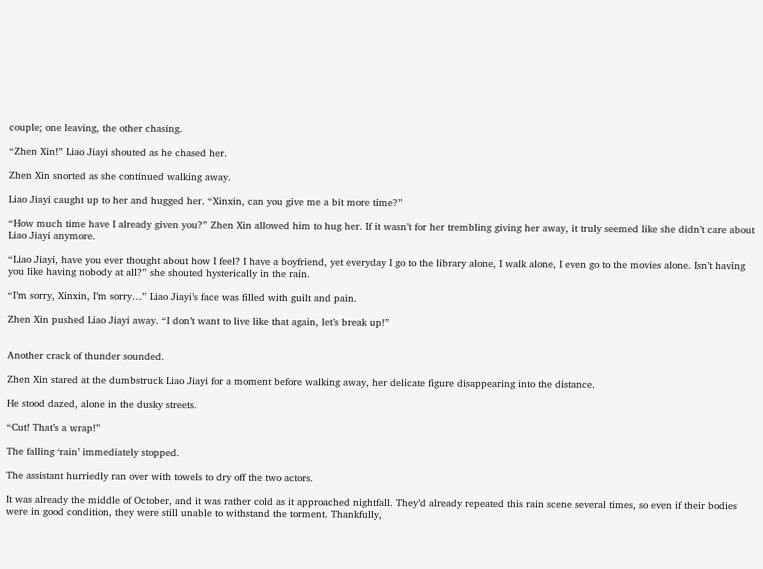couple; one leaving, the other chasing.

“Zhen Xin!” Liao Jiayi shouted as he chased her.

Zhen Xin snorted as she continued walking away.

Liao Jiayi caught up to her and hugged her. “Xinxin, can you give me a bit more time?”

“How much time have I already given you?” Zhen Xin allowed him to hug her. If it wasn’t for her trembling giving her away, it truly seemed like she didn’t care about Liao Jiayi anymore.

“Liao Jiayi, have you ever thought about how I feel? I have a boyfriend, yet everyday I go to the library alone, I walk alone, I even go to the movies alone. Isn’t having you like having nobody at all?” she shouted hysterically in the rain.

“I’m sorry, Xinxin, I’m sorry…” Liao Jiayi’s face was filled with guilt and pain.

Zhen Xin pushed Liao Jiayi away. “I don’t want to live like that again, let’s break up!”


Another crack of thunder sounded.

Zhen Xin stared at the dumbstruck Liao Jiayi for a moment before walking away, her delicate figure disappearing into the distance.

He stood dazed, alone in the dusky streets.

“Cut! That’s a wrap!”

The falling ‘rain’ immediately stopped.

The assistant hurriedly ran over with towels to dry off the two actors.

It was already the middle of October, and it was rather cold as it approached nightfall. They’d already repeated this rain scene several times, so even if their bodies were in good condition, they were still unable to withstand the torment. Thankfully,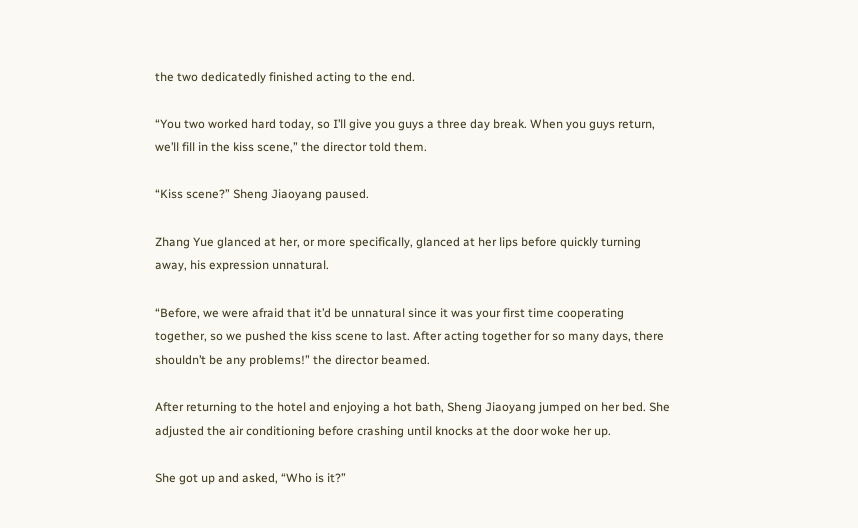the two dedicatedly finished acting to the end.

“You two worked hard today, so I’ll give you guys a three day break. When you guys return, we’ll fill in the kiss scene,” the director told them.

“Kiss scene?” Sheng Jiaoyang paused.

Zhang Yue glanced at her, or more specifically, glanced at her lips before quickly turning away, his expression unnatural.

“Before, we were afraid that it’d be unnatural since it was your first time cooperating together, so we pushed the kiss scene to last. After acting together for so many days, there shouldn’t be any problems!” the director beamed.

After returning to the hotel and enjoying a hot bath, Sheng Jiaoyang jumped on her bed. She adjusted the air conditioning before crashing until knocks at the door woke her up.

She got up and asked, “Who is it?”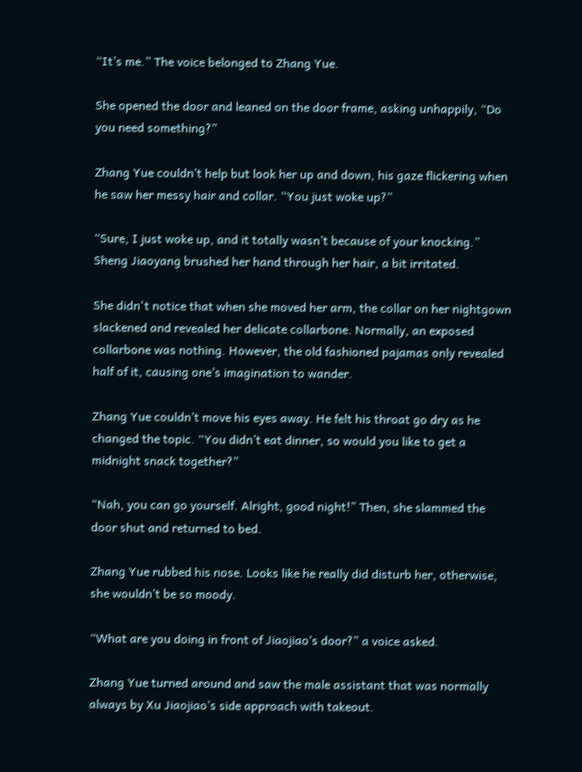“It’s me.” The voice belonged to Zhang Yue.

She opened the door and leaned on the door frame, asking unhappily, “Do you need something?”

Zhang Yue couldn’t help but look her up and down, his gaze flickering when he saw her messy hair and collar. “You just woke up?”

“Sure, I just woke up, and it totally wasn’t because of your knocking.” Sheng Jiaoyang brushed her hand through her hair, a bit irritated.

She didn't notice that when she moved her arm, the collar on her nightgown slackened and revealed her delicate collarbone. Normally, an exposed collarbone was nothing. However, the old fashioned pajamas only revealed half of it, causing one’s imagination to wander.

Zhang Yue couldn’t move his eyes away. He felt his throat go dry as he changed the topic. “You didn’t eat dinner, so would you like to get a midnight snack together?”

“Nah, you can go yourself. Alright, good night!” Then, she slammed the door shut and returned to bed.

Zhang Yue rubbed his nose. Looks like he really did disturb her, otherwise, she wouldn’t be so moody.

“What are you doing in front of Jiaojiao’s door?” a voice asked.

Zhang Yue turned around and saw the male assistant that was normally always by Xu Jiaojiao’s side approach with takeout.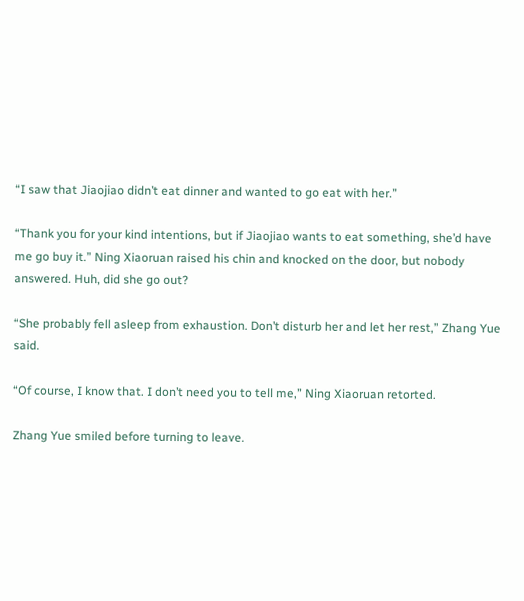“I saw that Jiaojiao didn’t eat dinner and wanted to go eat with her.”

“Thank you for your kind intentions, but if Jiaojiao wants to eat something, she’d have me go buy it.” Ning Xiaoruan raised his chin and knocked on the door, but nobody answered. Huh, did she go out?

“She probably fell asleep from exhaustion. Don’t disturb her and let her rest,” Zhang Yue said.

“Of course, I know that. I don’t need you to tell me,” Ning Xiaoruan retorted.

Zhang Yue smiled before turning to leave.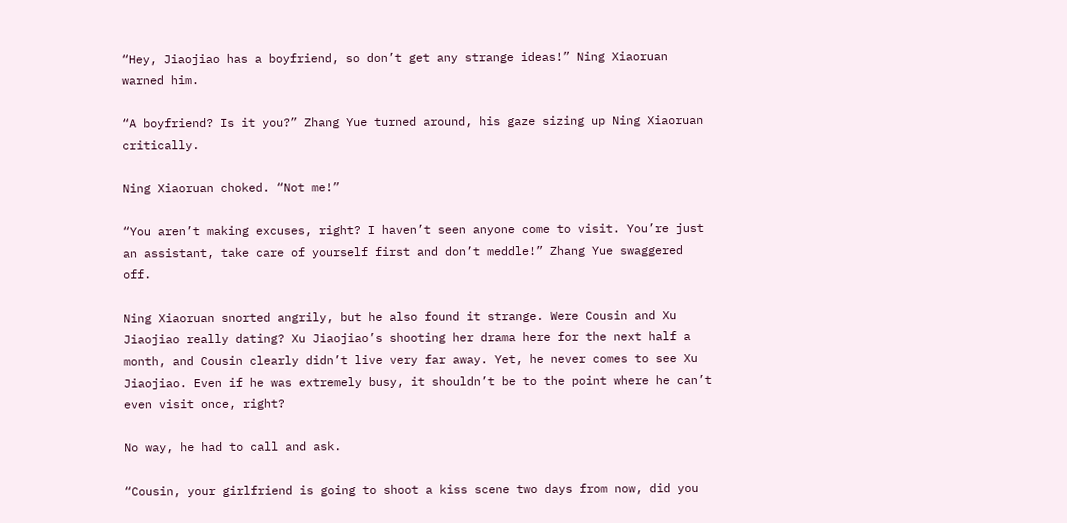“Hey, Jiaojiao has a boyfriend, so don’t get any strange ideas!” Ning Xiaoruan warned him.

“A boyfriend? Is it you?” Zhang Yue turned around, his gaze sizing up Ning Xiaoruan critically.

Ning Xiaoruan choked. “Not me!”

“You aren’t making excuses, right? I haven’t seen anyone come to visit. You’re just an assistant, take care of yourself first and don’t meddle!” Zhang Yue swaggered off.

Ning Xiaoruan snorted angrily, but he also found it strange. Were Cousin and Xu Jiaojiao really dating? Xu Jiaojiao’s shooting her drama here for the next half a month, and Cousin clearly didn’t live very far away. Yet, he never comes to see Xu Jiaojiao. Even if he was extremely busy, it shouldn’t be to the point where he can’t even visit once, right?

No way, he had to call and ask.

“Cousin, your girlfriend is going to shoot a kiss scene two days from now, did you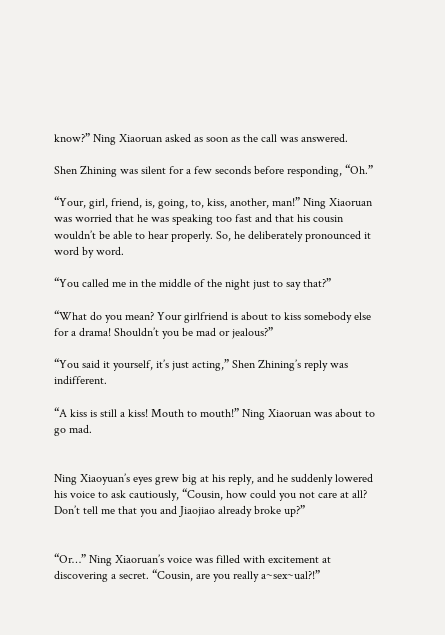know?” Ning Xiaoruan asked as soon as the call was answered.

Shen Zhining was silent for a few seconds before responding, “Oh.”

“Your, girl, friend, is, going, to, kiss, another, man!” Ning Xiaoruan was worried that he was speaking too fast and that his cousin wouldn’t be able to hear properly. So, he deliberately pronounced it word by word.

“You called me in the middle of the night just to say that?”

“What do you mean? Your girlfriend is about to kiss somebody else for a drama! Shouldn’t you be mad or jealous?”

“You said it yourself, it’s just acting,” Shen Zhining’s reply was indifferent.

“A kiss is still a kiss! Mouth to mouth!” Ning Xiaoruan was about to go mad.


Ning Xiaoyuan’s eyes grew big at his reply, and he suddenly lowered his voice to ask cautiously, “Cousin, how could you not care at all? Don’t tell me that you and Jiaojiao already broke up?”


“Or…” Ning Xiaoruan’s voice was filled with excitement at discovering a secret. “Cousin, are you really a~sex~ual?!”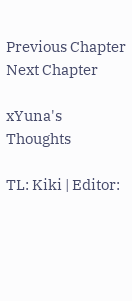Previous Chapter Next Chapter

xYuna's Thoughts

TL: Kiki | Editor: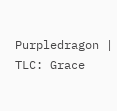Purpledragon | TLC: Grace